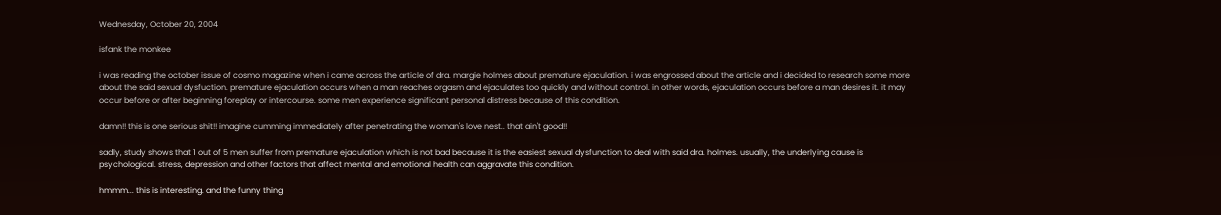Wednesday, October 20, 2004

isfank the monkee

i was reading the october issue of cosmo magazine when i came across the article of dra. margie holmes about premature ejaculation. i was engrossed about the article and i decided to research some more about the said sexual dysfuction. premature ejaculation occurs when a man reaches orgasm and ejaculates too quickly and without control. in other words, ejaculation occurs before a man desires it. it may occur before or after beginning foreplay or intercourse. some men experience significant personal distress because of this condition.

damn!! this is one serious shit!! imagine cumming immediately after penetrating the woman's love nest.. that ain't good!!

sadly, study shows that 1 out of 5 men suffer from premature ejaculation which is not bad because it is the easiest sexual dysfunction to deal with said dra. holmes. usually, the underlying cause is psychological. stress, depression and other factors that affect mental and emotional health can aggravate this condition.

hmmm... this is interesting. and the funny thing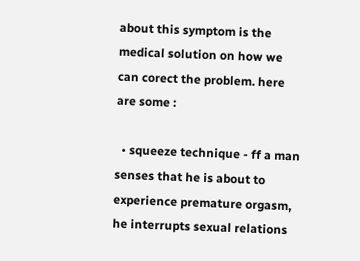about this symptom is the medical solution on how we can corect the problem. here are some :

  • squeeze technique - ff a man senses that he is about to experience premature orgasm, he interrupts sexual relations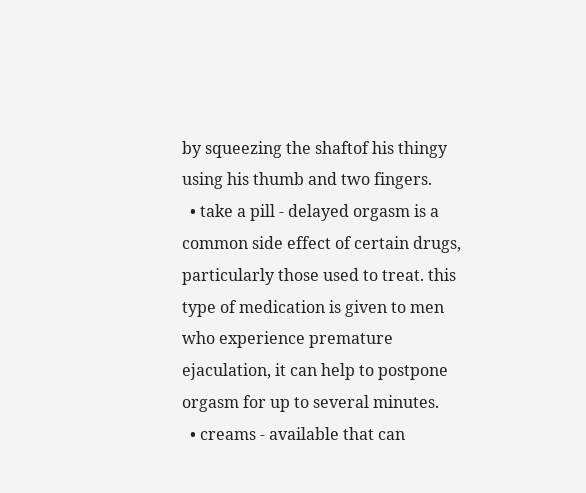by squeezing the shaftof his thingy using his thumb and two fingers.
  • take a pill - delayed orgasm is a common side effect of certain drugs, particularly those used to treat. this type of medication is given to men who experience premature ejaculation, it can help to postpone orgasm for up to several minutes.
  • creams - available that can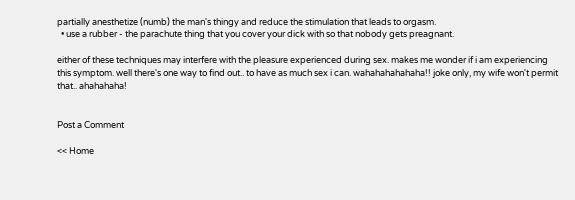partially anesthetize (numb) the man's thingy and reduce the stimulation that leads to orgasm.
  • use a rubber - the parachute thing that you cover your dick with so that nobody gets preagnant.

either of these techniques may interfere with the pleasure experienced during sex. makes me wonder if i am experiencing this symptom. well there's one way to find out.. to have as much sex i can. wahahahahahaha!! joke only, my wife won't permit that.. ahahahaha!


Post a Comment

<< Home